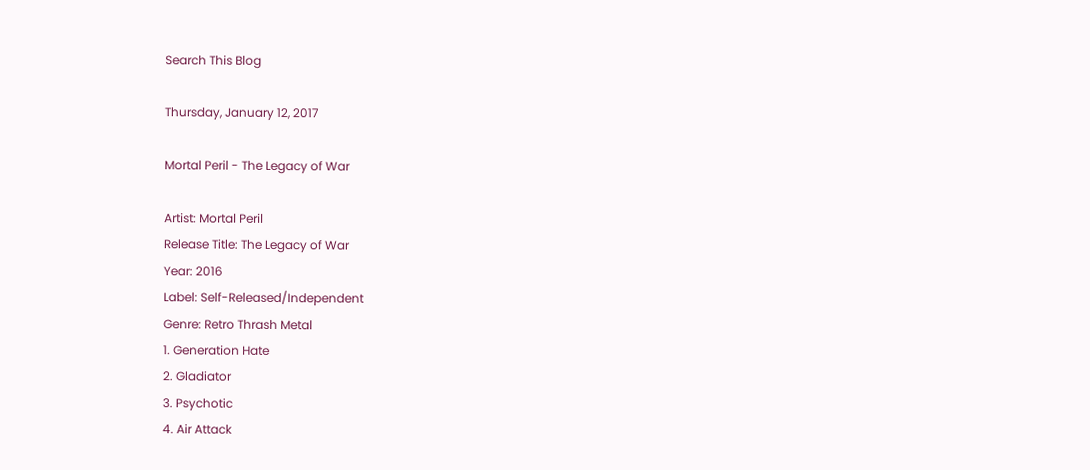Search This Blog

Thursday, January 12, 2017

Mortal Peril - The Legacy of War

Artist: Mortal Peril
Release Title: The Legacy of War
Year: 2016
Label: Self-Released/Independent
Genre: Retro Thrash Metal
1. Generation Hate
2. Gladiator
3. Psychotic
4. Air Attack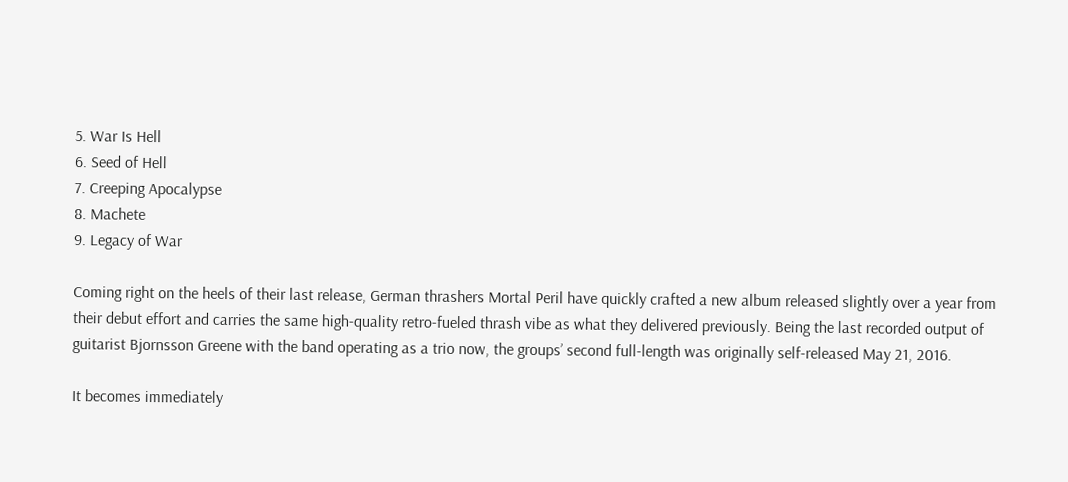5. War Is Hell
6. Seed of Hell
7. Creeping Apocalypse
8. Machete
9. Legacy of War

Coming right on the heels of their last release, German thrashers Mortal Peril have quickly crafted a new album released slightly over a year from their debut effort and carries the same high-quality retro-fueled thrash vibe as what they delivered previously. Being the last recorded output of guitarist Bjornsson Greene with the band operating as a trio now, the groups’ second full-length was originally self-released May 21, 2016.

It becomes immediately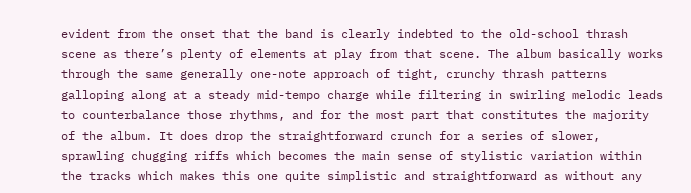evident from the onset that the band is clearly indebted to the old-school thrash scene as there’s plenty of elements at play from that scene. The album basically works through the same generally one-note approach of tight, crunchy thrash patterns galloping along at a steady mid-tempo charge while filtering in swirling melodic leads to counterbalance those rhythms, and for the most part that constitutes the majority of the album. It does drop the straightforward crunch for a series of slower, sprawling chugging riffs which becomes the main sense of stylistic variation within the tracks which makes this one quite simplistic and straightforward as without any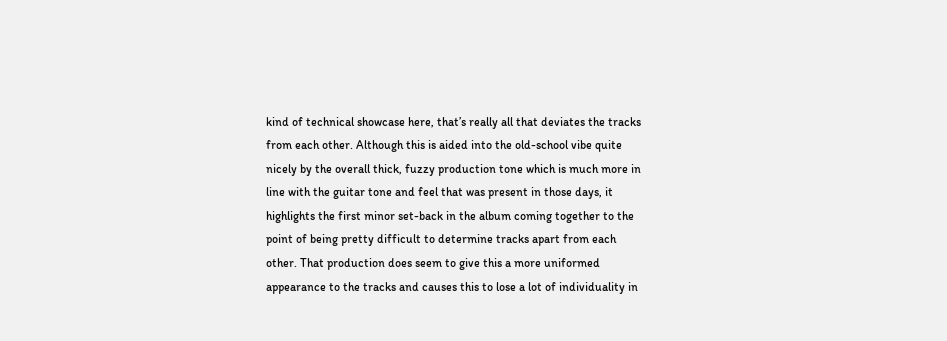kind of technical showcase here, that’s really all that deviates the tracks from each other. Although this is aided into the old-school vibe quite nicely by the overall thick, fuzzy production tone which is much more in line with the guitar tone and feel that was present in those days, it highlights the first minor set-back in the album coming together to the point of being pretty difficult to determine tracks apart from each other. That production does seem to give this a more uniformed appearance to the tracks and causes this to lose a lot of individuality in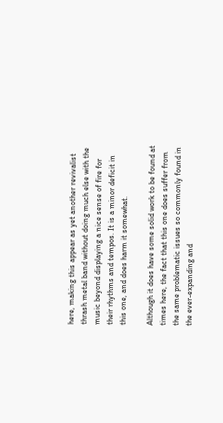here, making this appear as yet another revivalist thrash metal band without doing much else with the music beyond displaying a nice sense of fire for their rhythms and tempos. It is a minor deficit in this one, and does harm it somewhat.

Although it does have some solid work to be found at times here, the fact that this one does suffer from the same problematic issues so commonly found in the ever-expanding and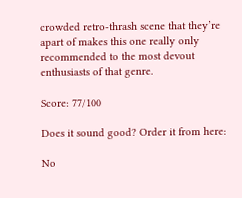crowded retro-thrash scene that they’re apart of makes this one really only recommended to the most devout enthusiasts of that genre.

Score: 77/100

Does it sound good? Order it from here:

No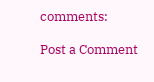comments:

Post a Comment